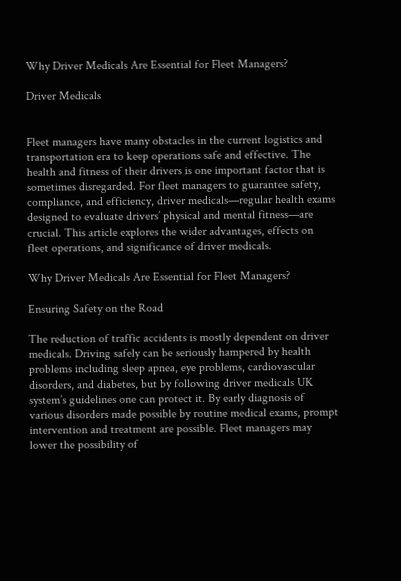Why Driver Medicals Are Essential for Fleet Managers?

Driver Medicals


Fleet managers have many obstacles in the current logistics and transportation era to keep operations safe and effective. The health and fitness of their drivers is one important factor that is sometimes disregarded. For fleet managers to guarantee safety, compliance, and efficiency, driver medicals—regular health exams designed to evaluate drivers’ physical and mental fitness—are crucial. This article explores the wider advantages, effects on fleet operations, and significance of driver medicals.

Why Driver Medicals Are Essential for Fleet Managers?

Ensuring Safety on the Road

The reduction of traffic accidents is mostly dependent on driver medicals. Driving safely can be seriously hampered by health problems including sleep apnea, eye problems, cardiovascular disorders, and diabetes, but by following driver medicals UK system’s guidelines one can protect it. By early diagnosis of various disorders made possible by routine medical exams, prompt intervention and treatment are possible. Fleet managers may lower the possibility of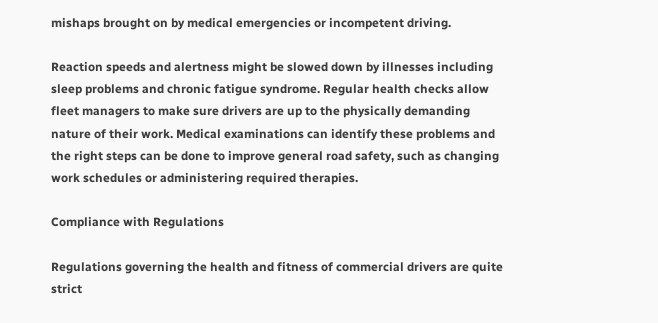mishaps brought on by medical emergencies or incompetent driving.

Reaction speeds and alertness might be slowed down by illnesses including sleep problems and chronic fatigue syndrome. Regular health checks allow fleet managers to make sure drivers are up to the physically demanding nature of their work. Medical examinations can identify these problems and the right steps can be done to improve general road safety, such as changing work schedules or administering required therapies.

Compliance with Regulations

Regulations governing the health and fitness of commercial drivers are quite strict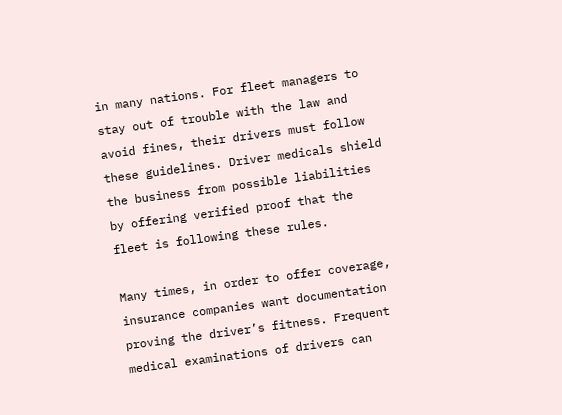in many nations. For fleet managers to stay out of trouble with the law and avoid fines, their drivers must follow these guidelines. Driver medicals shield the business from possible liabilities by offering verified proof that the fleet is following these rules.

Many times, in order to offer coverage, insurance companies want documentation proving the driver’s fitness. Frequent medical examinations of drivers can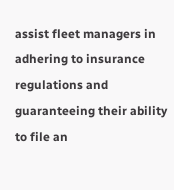assist fleet managers in adhering to insurance regulations and guaranteeing their ability to file an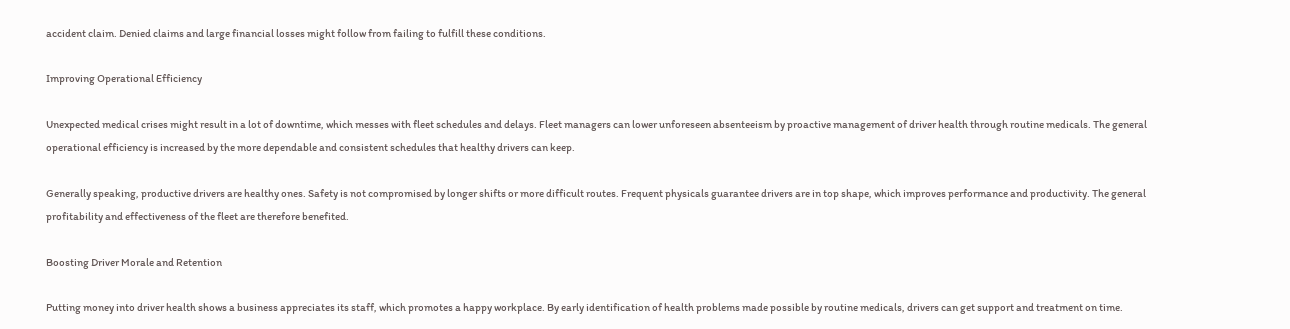accident claim. Denied claims and large financial losses might follow from failing to fulfill these conditions.

Improving Operational Efficiency

Unexpected medical crises might result in a lot of downtime, which messes with fleet schedules and delays. Fleet managers can lower unforeseen absenteeism by proactive management of driver health through routine medicals. The general operational efficiency is increased by the more dependable and consistent schedules that healthy drivers can keep.

Generally speaking, productive drivers are healthy ones. Safety is not compromised by longer shifts or more difficult routes. Frequent physicals guarantee drivers are in top shape, which improves performance and productivity. The general profitability and effectiveness of the fleet are therefore benefited.

Boosting Driver Morale and Retention

Putting money into driver health shows a business appreciates its staff, which promotes a happy workplace. By early identification of health problems made possible by routine medicals, drivers can get support and treatment on time.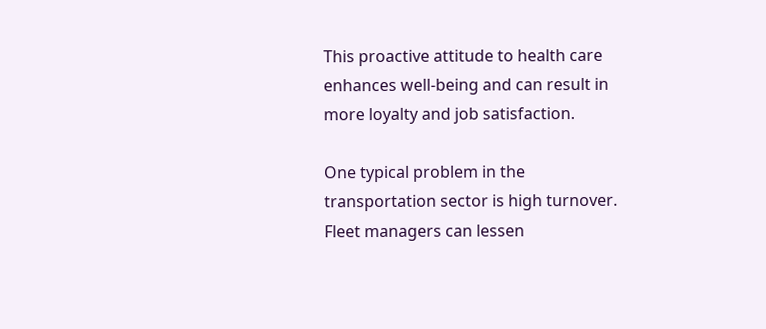This proactive attitude to health care enhances well-being and can result in more loyalty and job satisfaction.

One typical problem in the transportation sector is high turnover. Fleet managers can lessen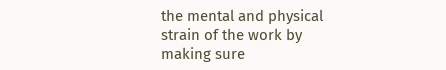the mental and physical strain of the work by making sure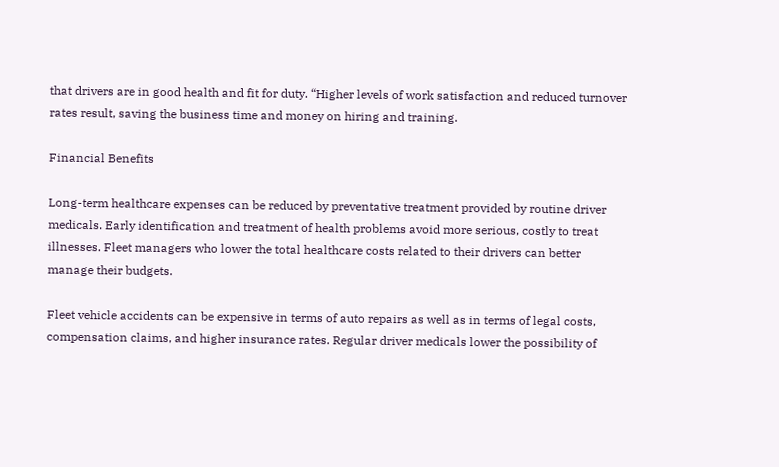that drivers are in good health and fit for duty. “Higher levels of work satisfaction and reduced turnover rates result, saving the business time and money on hiring and training.

Financial Benefits

Long-term healthcare expenses can be reduced by preventative treatment provided by routine driver medicals. Early identification and treatment of health problems avoid more serious, costly to treat illnesses. Fleet managers who lower the total healthcare costs related to their drivers can better manage their budgets.

Fleet vehicle accidents can be expensive in terms of auto repairs as well as in terms of legal costs, compensation claims, and higher insurance rates. Regular driver medicals lower the possibility of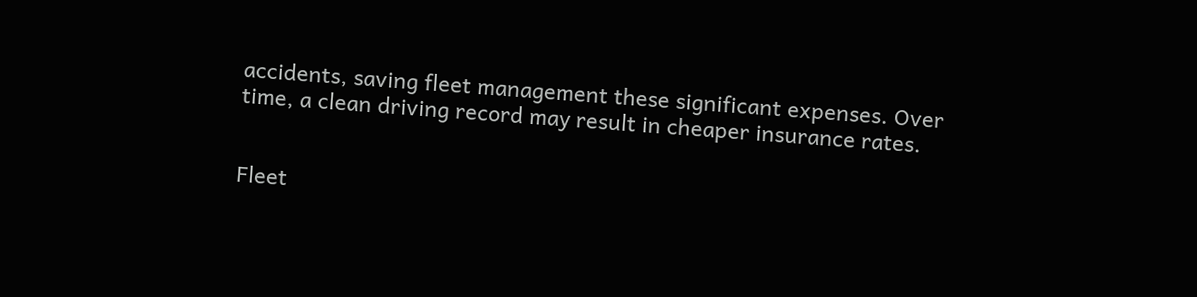accidents, saving fleet management these significant expenses. Over time, a clean driving record may result in cheaper insurance rates.


Fleet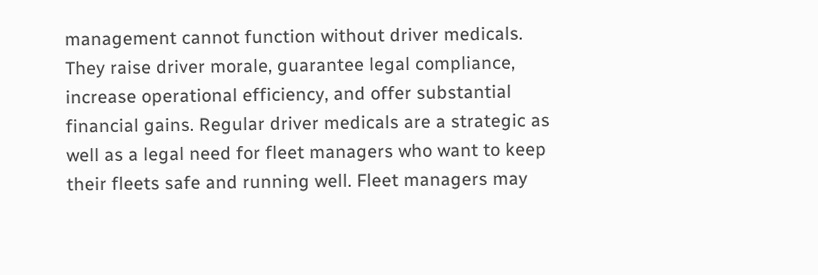management cannot function without driver medicals. They raise driver morale, guarantee legal compliance, increase operational efficiency, and offer substantial financial gains. Regular driver medicals are a strategic as well as a legal need for fleet managers who want to keep their fleets safe and running well. Fleet managers may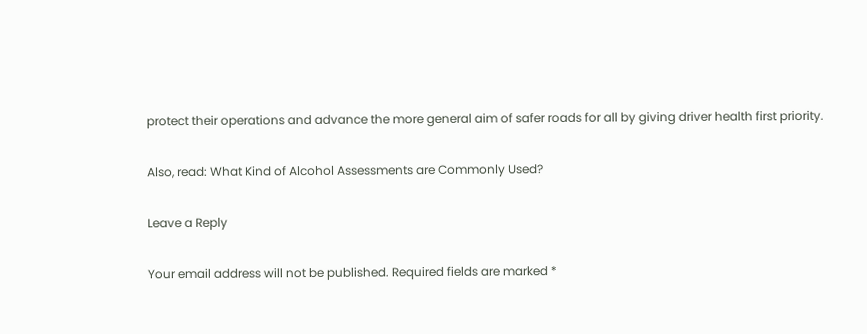protect their operations and advance the more general aim of safer roads for all by giving driver health first priority.

Also, read: What Kind of Alcohol Assessments are Commonly Used?

Leave a Reply

Your email address will not be published. Required fields are marked *